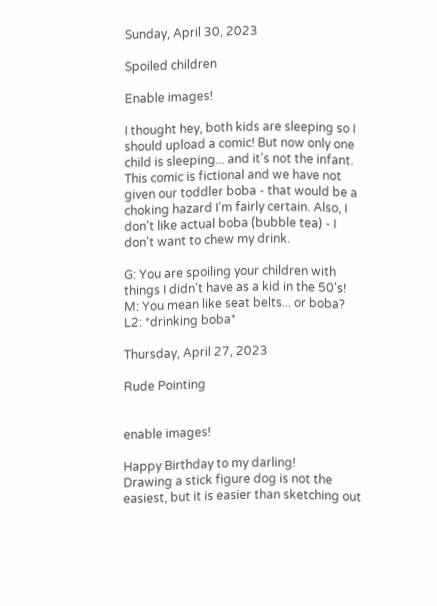Sunday, April 30, 2023

Spoiled children

Enable images!

I thought hey, both kids are sleeping so I should upload a comic! But now only one child is sleeping... and it's not the infant. This comic is fictional and we have not given our toddler boba - that would be a choking hazard I'm fairly certain. Also, I don't like actual boba (bubble tea) - I don't want to chew my drink.

G: You are spoiling your children with things I didn't have as a kid in the 50's!
M: You mean like seat belts... or boba?
L2: *drinking boba*

Thursday, April 27, 2023

Rude Pointing


enable images!

Happy Birthday to my darling!
Drawing a stick figure dog is not the easiest, but it is easier than sketching out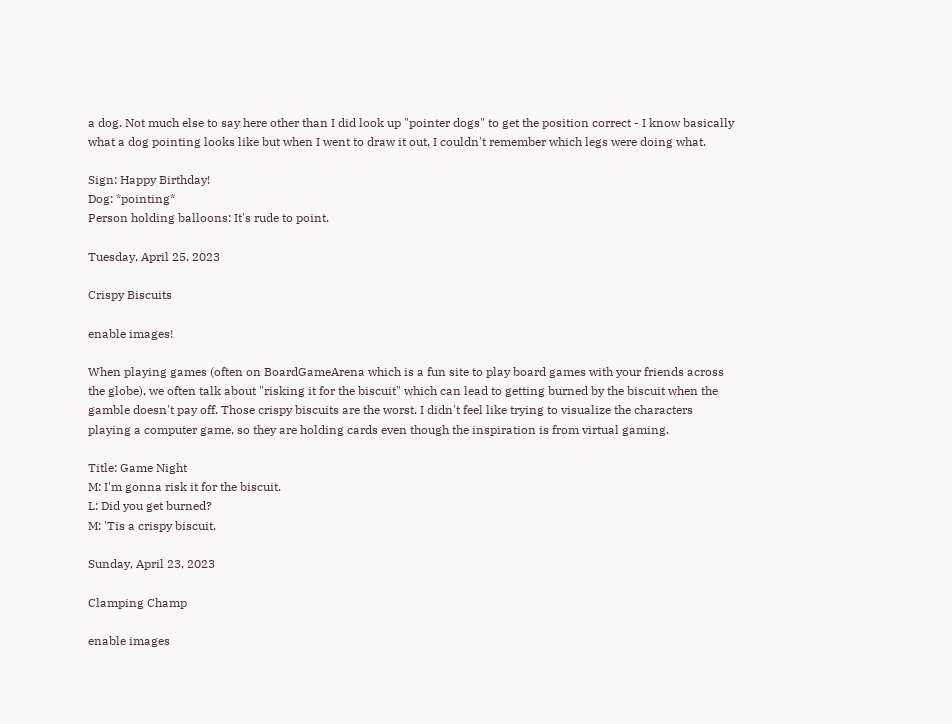a dog. Not much else to say here other than I did look up "pointer dogs" to get the position correct - I know basically what a dog pointing looks like but when I went to draw it out, I couldn't remember which legs were doing what.

Sign: Happy Birthday!
Dog: *pointing*
Person holding balloons: It's rude to point.

Tuesday, April 25, 2023

Crispy Biscuits

enable images!

When playing games (often on BoardGameArena which is a fun site to play board games with your friends across the globe), we often talk about "risking it for the biscuit" which can lead to getting burned by the biscuit when the gamble doesn't pay off. Those crispy biscuits are the worst. I didn't feel like trying to visualize the characters playing a computer game, so they are holding cards even though the inspiration is from virtual gaming.

Title: Game Night
M: I'm gonna risk it for the biscuit.
L: Did you get burned?
M: 'Tis a crispy biscuit.

Sunday, April 23, 2023

Clamping Champ

enable images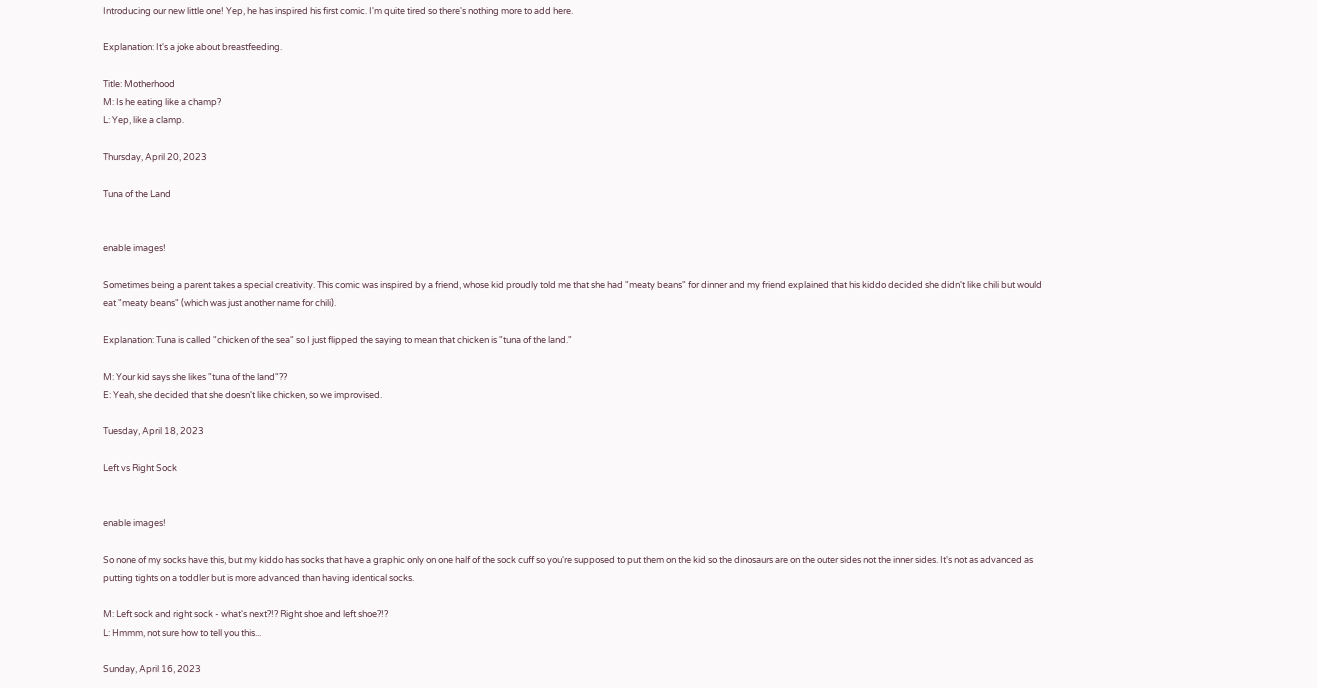Introducing our new little one! Yep, he has inspired his first comic. I'm quite tired so there's nothing more to add here.

Explanation: It's a joke about breastfeeding.

Title: Motherhood
M: Is he eating like a champ?
L: Yep, like a clamp.

Thursday, April 20, 2023

Tuna of the Land


enable images!

Sometimes being a parent takes a special creativity. This comic was inspired by a friend, whose kid proudly told me that she had "meaty beans" for dinner and my friend explained that his kiddo decided she didn't like chili but would eat "meaty beans" (which was just another name for chili).

Explanation: Tuna is called "chicken of the sea" so I just flipped the saying to mean that chicken is "tuna of the land."

M: Your kid says she likes "tuna of the land"??
E: Yeah, she decided that she doesn't like chicken, so we improvised.

Tuesday, April 18, 2023

Left vs Right Sock


enable images!

So none of my socks have this, but my kiddo has socks that have a graphic only on one half of the sock cuff so you're supposed to put them on the kid so the dinosaurs are on the outer sides not the inner sides. It's not as advanced as putting tights on a toddler but is more advanced than having identical socks.

M: Left sock and right sock - what's next?!? Right shoe and left shoe?!?
L: Hmmm, not sure how to tell you this...

Sunday, April 16, 2023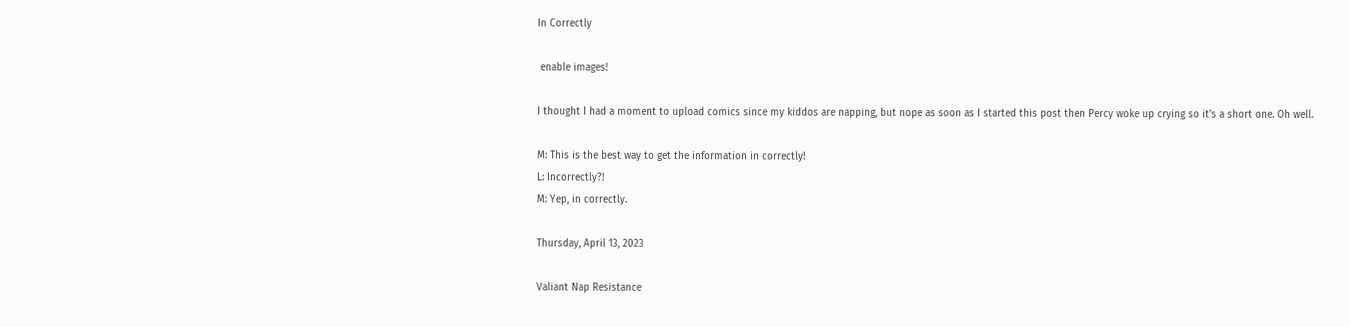In Correctly

 enable images!

I thought I had a moment to upload comics since my kiddos are napping, but nope as soon as I started this post then Percy woke up crying so it's a short one. Oh well.

M: This is the best way to get the information in correctly!
L: Incorrectly?!
M: Yep, in correctly.

Thursday, April 13, 2023

Valiant Nap Resistance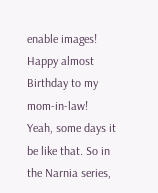enable images!
Happy almost Birthday to my mom-in-law!
Yeah, some days it be like that. So in the Narnia series,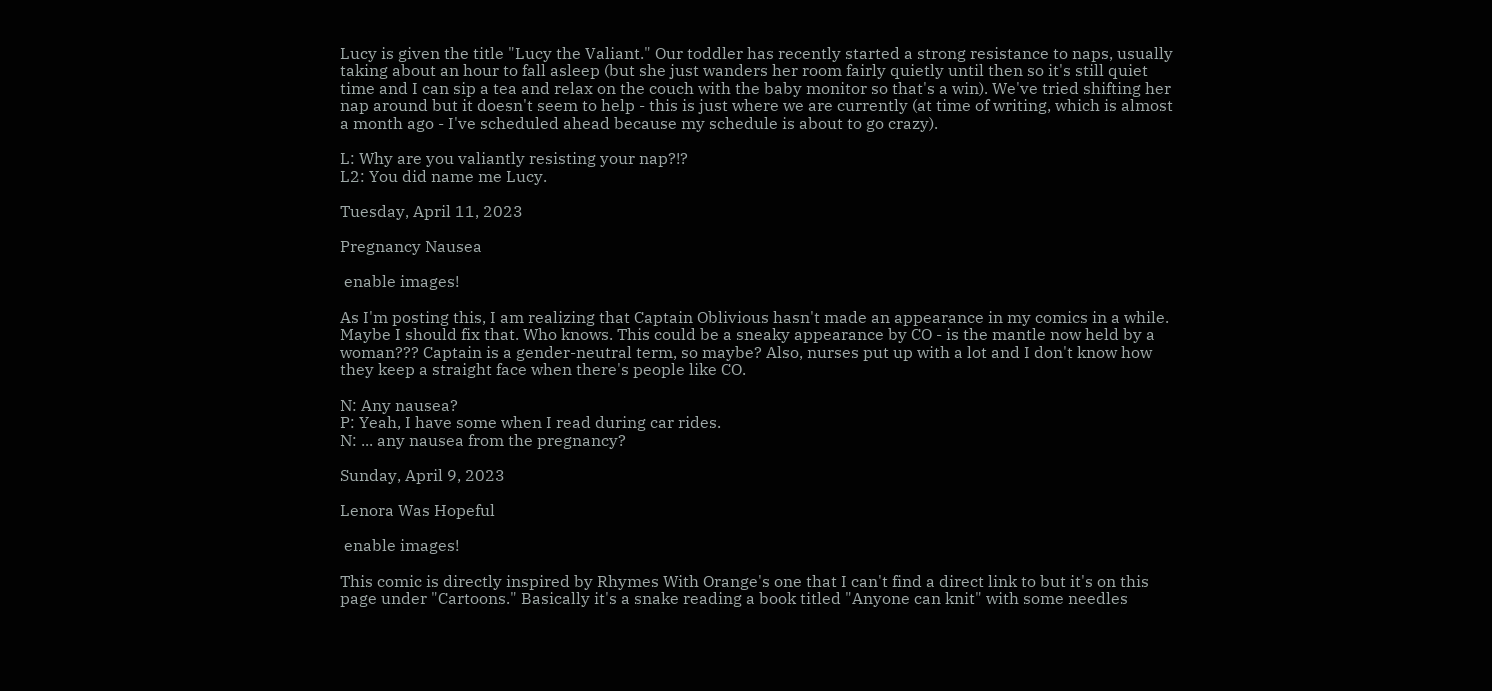Lucy is given the title "Lucy the Valiant." Our toddler has recently started a strong resistance to naps, usually taking about an hour to fall asleep (but she just wanders her room fairly quietly until then so it's still quiet time and I can sip a tea and relax on the couch with the baby monitor so that's a win). We've tried shifting her nap around but it doesn't seem to help - this is just where we are currently (at time of writing, which is almost a month ago - I've scheduled ahead because my schedule is about to go crazy).

L: Why are you valiantly resisting your nap?!?
L2: You did name me Lucy.

Tuesday, April 11, 2023

Pregnancy Nausea

 enable images!

As I'm posting this, I am realizing that Captain Oblivious hasn't made an appearance in my comics in a while. Maybe I should fix that. Who knows. This could be a sneaky appearance by CO - is the mantle now held by a woman??? Captain is a gender-neutral term, so maybe? Also, nurses put up with a lot and I don't know how they keep a straight face when there's people like CO.

N: Any nausea?
P: Yeah, I have some when I read during car rides.
N: ... any nausea from the pregnancy?

Sunday, April 9, 2023

Lenora Was Hopeful

 enable images!

This comic is directly inspired by Rhymes With Orange's one that I can't find a direct link to but it's on this page under "Cartoons." Basically it's a snake reading a book titled "Anyone can knit" with some needles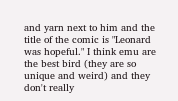and yarn next to him and the title of the comic is "Leonard was hopeful." I think emu are the best bird (they are so unique and weird) and they don't really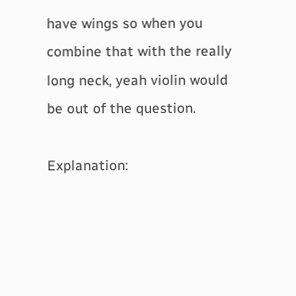have wings so when you combine that with the really long neck, yeah violin would be out of the question.

Explanation: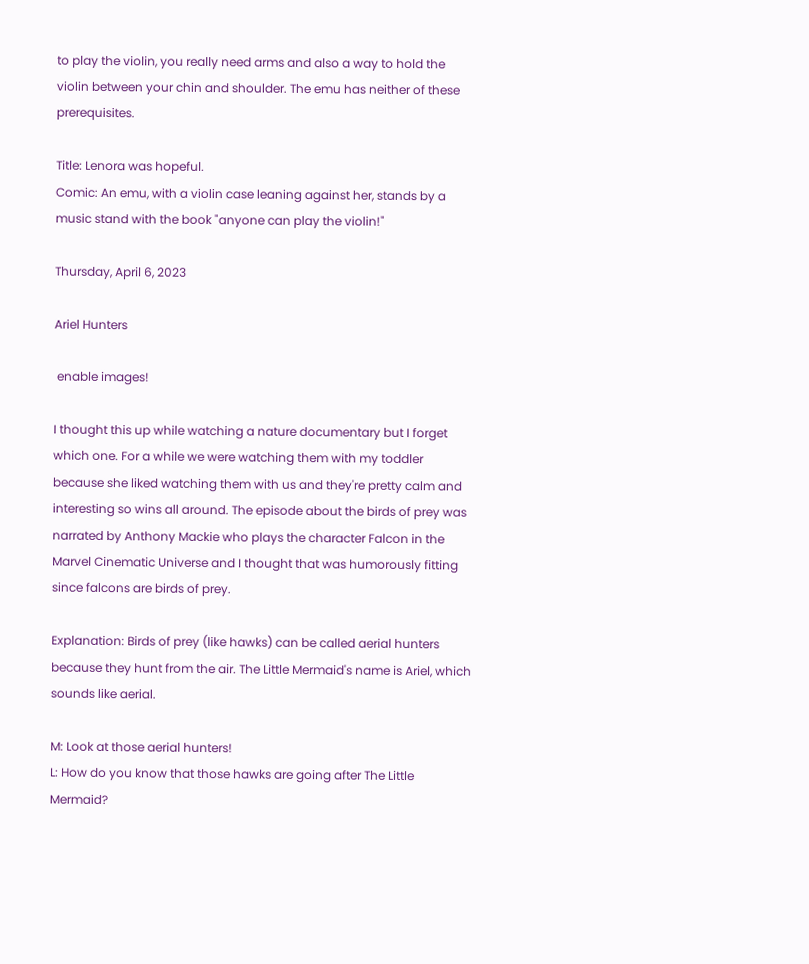to play the violin, you really need arms and also a way to hold the violin between your chin and shoulder. The emu has neither of these prerequisites.

Title: Lenora was hopeful.
Comic: An emu, with a violin case leaning against her, stands by a music stand with the book "anyone can play the violin!"

Thursday, April 6, 2023

Ariel Hunters

 enable images!

I thought this up while watching a nature documentary but I forget which one. For a while we were watching them with my toddler because she liked watching them with us and they're pretty calm and interesting so wins all around. The episode about the birds of prey was narrated by Anthony Mackie who plays the character Falcon in the Marvel Cinematic Universe and I thought that was humorously fitting since falcons are birds of prey.

Explanation: Birds of prey (like hawks) can be called aerial hunters because they hunt from the air. The Little Mermaid's name is Ariel, which sounds like aerial.

M: Look at those aerial hunters!
L: How do you know that those hawks are going after The Little Mermaid?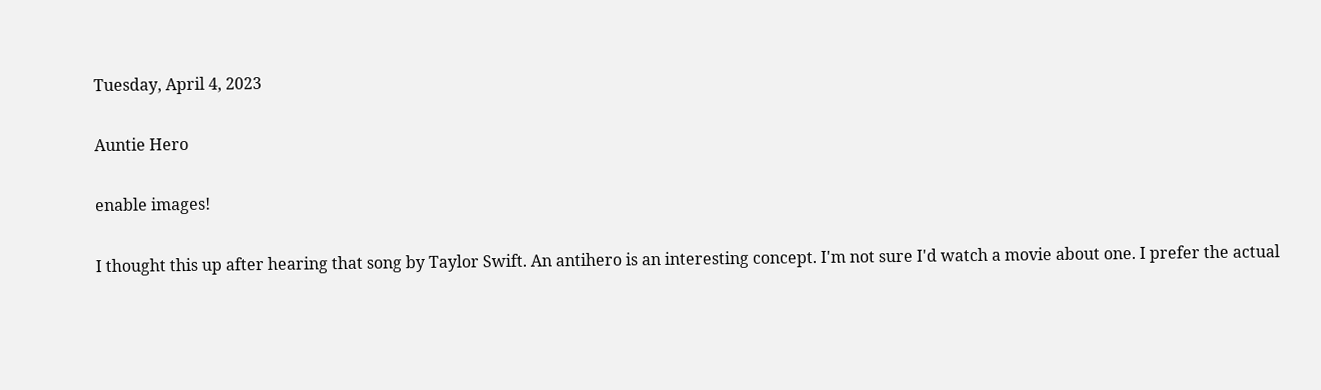Tuesday, April 4, 2023

Auntie Hero

enable images!

I thought this up after hearing that song by Taylor Swift. An antihero is an interesting concept. I'm not sure I'd watch a movie about one. I prefer the actual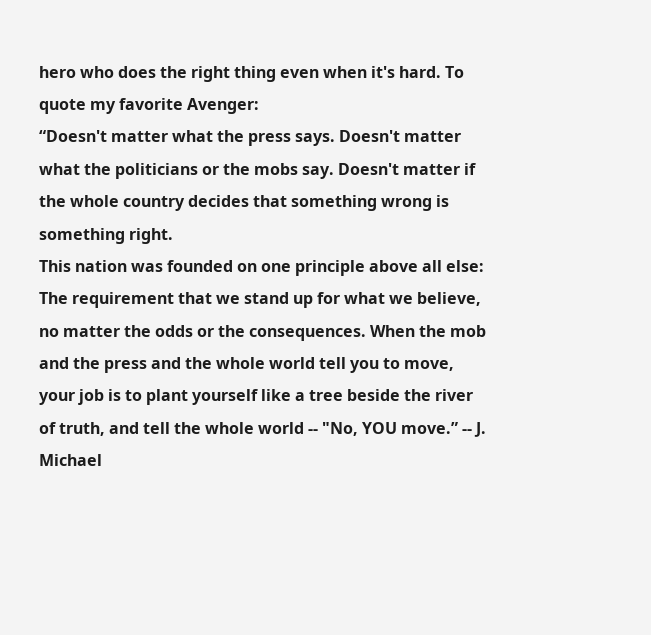hero who does the right thing even when it's hard. To quote my favorite Avenger:
“Doesn't matter what the press says. Doesn't matter what the politicians or the mobs say. Doesn't matter if the whole country decides that something wrong is something right.
This nation was founded on one principle above all else: The requirement that we stand up for what we believe, no matter the odds or the consequences. When the mob and the press and the whole world tell you to move, your job is to plant yourself like a tree beside the river of truth, and tell the whole world -- "No, YOU move.” -- J. Michael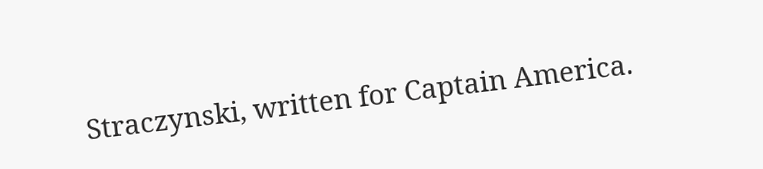Straczynski, written for Captain America.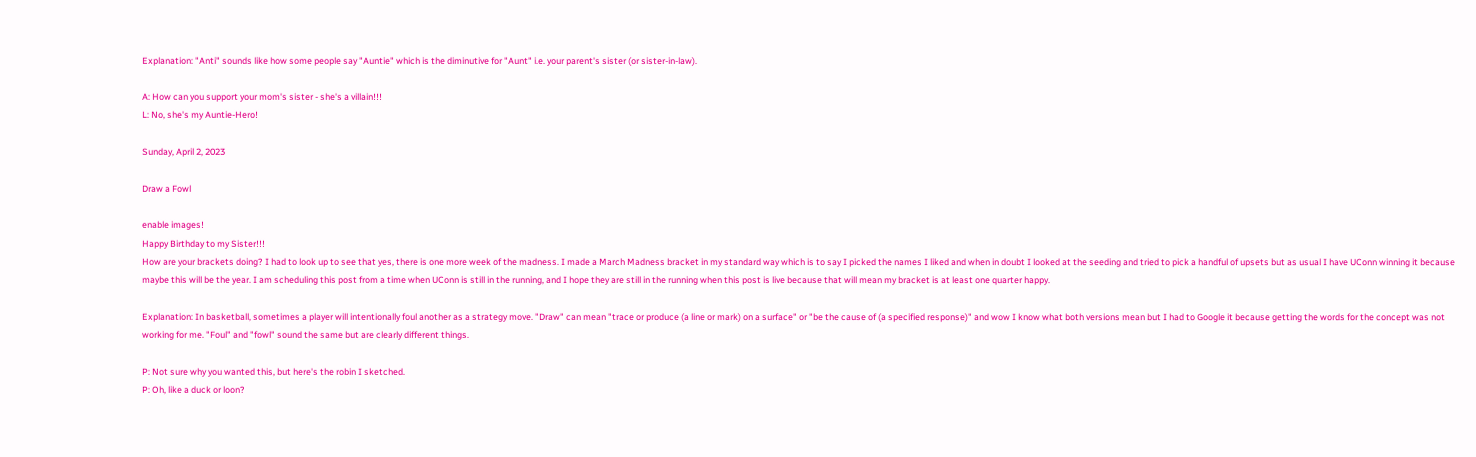Explanation: "Anti" sounds like how some people say "Auntie" which is the diminutive for "Aunt" i.e. your parent's sister (or sister-in-law).

A: How can you support your mom's sister - she's a villain!!!
L: No, she's my Auntie-Hero!

Sunday, April 2, 2023

Draw a Fowl

enable images!
Happy Birthday to my Sister!!!
How are your brackets doing? I had to look up to see that yes, there is one more week of the madness. I made a March Madness bracket in my standard way which is to say I picked the names I liked and when in doubt I looked at the seeding and tried to pick a handful of upsets but as usual I have UConn winning it because maybe this will be the year. I am scheduling this post from a time when UConn is still in the running, and I hope they are still in the running when this post is live because that will mean my bracket is at least one quarter happy.

Explanation: In basketball, sometimes a player will intentionally foul another as a strategy move. "Draw" can mean "trace or produce (a line or mark) on a surface" or "be the cause of (a specified response)" and wow I know what both versions mean but I had to Google it because getting the words for the concept was not working for me. "Foul" and "fowl" sound the same but are clearly different things.

P: Not sure why you wanted this, but here's the robin I sketched.
P: Oh, like a duck or loon?